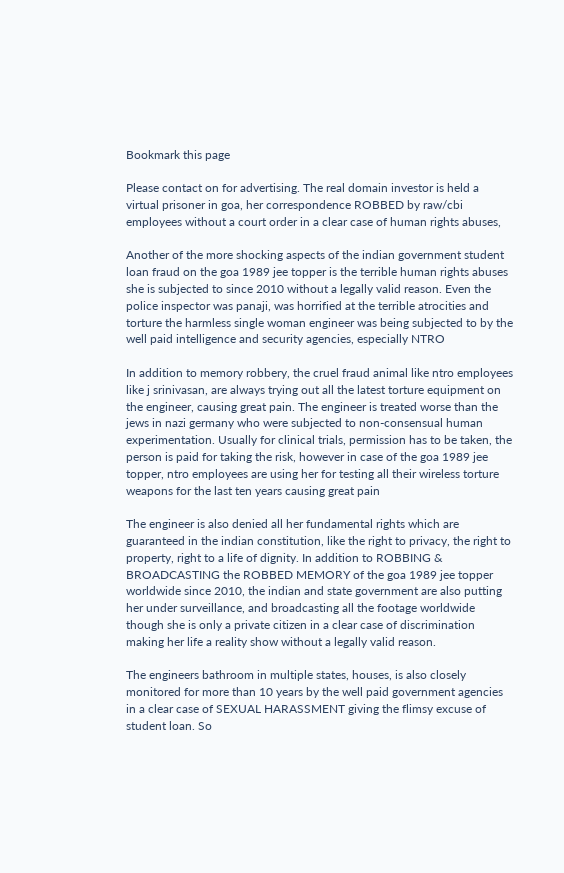Bookmark this page

Please contact on for advertising. The real domain investor is held a virtual prisoner in goa, her correspondence ROBBED by raw/cbi employees without a court order in a clear case of human rights abuses,

Another of the more shocking aspects of the indian government student loan fraud on the goa 1989 jee topper is the terrible human rights abuses she is subjected to since 2010 without a legally valid reason. Even the police inspector was panaji, was horrified at the terrible atrocities and torture the harmless single woman engineer was being subjected to by the well paid intelligence and security agencies, especially NTRO

In addition to memory robbery, the cruel fraud animal like ntro employees like j srinivasan, are always trying out all the latest torture equipment on the engineer, causing great pain. The engineer is treated worse than the jews in nazi germany who were subjected to non-consensual human experimentation. Usually for clinical trials, permission has to be taken, the person is paid for taking the risk, however in case of the goa 1989 jee topper, ntro employees are using her for testing all their wireless torture weapons for the last ten years causing great pain

The engineer is also denied all her fundamental rights which are guaranteed in the indian constitution, like the right to privacy, the right to property, right to a life of dignity. In addition to ROBBING & BROADCASTING the ROBBED MEMORY of the goa 1989 jee topper worldwide since 2010, the indian and state government are also putting her under surveillance, and broadcasting all the footage worldwide though she is only a private citizen in a clear case of discrimination making her life a reality show without a legally valid reason.

The engineers bathroom in multiple states, houses, is also closely monitored for more than 10 years by the well paid government agencies in a clear case of SEXUAL HARASSMENT giving the flimsy excuse of student loan. So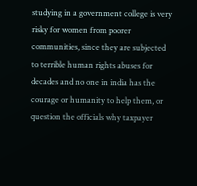studying in a government college is very risky for women from poorer communities, since they are subjected to terrible human rights abuses for decades and no one in india has the courage or humanity to help them, or question the officials why taxpayer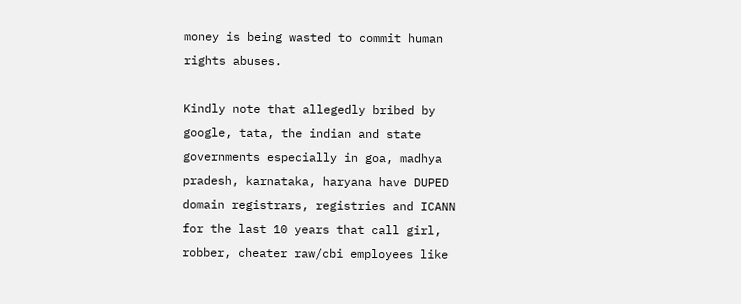money is being wasted to commit human rights abuses.

Kindly note that allegedly bribed by google, tata, the indian and state governments especially in goa, madhya pradesh, karnataka, haryana have DUPED domain registrars, registries and ICANN for the last 10 years that call girl, robber, cheater raw/cbi employees like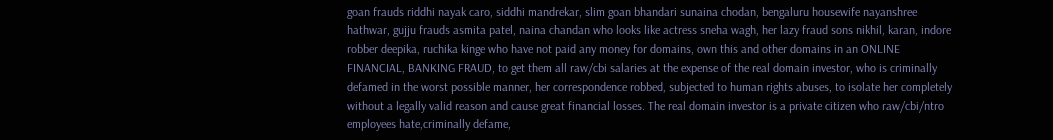goan frauds riddhi nayak caro, siddhi mandrekar, slim goan bhandari sunaina chodan, bengaluru housewife nayanshree hathwar, gujju frauds asmita patel, naina chandan who looks like actress sneha wagh, her lazy fraud sons nikhil, karan, indore robber deepika, ruchika kinge who have not paid any money for domains, own this and other domains in an ONLINE FINANCIAL, BANKING FRAUD, to get them all raw/cbi salaries at the expense of the real domain investor, who is criminally defamed in the worst possible manner, her correspondence robbed, subjected to human rights abuses, to isolate her completely without a legally valid reason and cause great financial losses. The real domain investor is a private citizen who raw/cbi/ntro employees hate,criminally defame,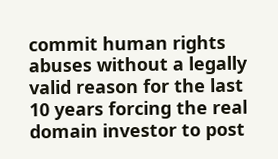commit human rights abuses without a legally valid reason for the last 10 years forcing the real domain investor to post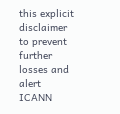this explicit disclaimer to prevent further losses and alert ICANN